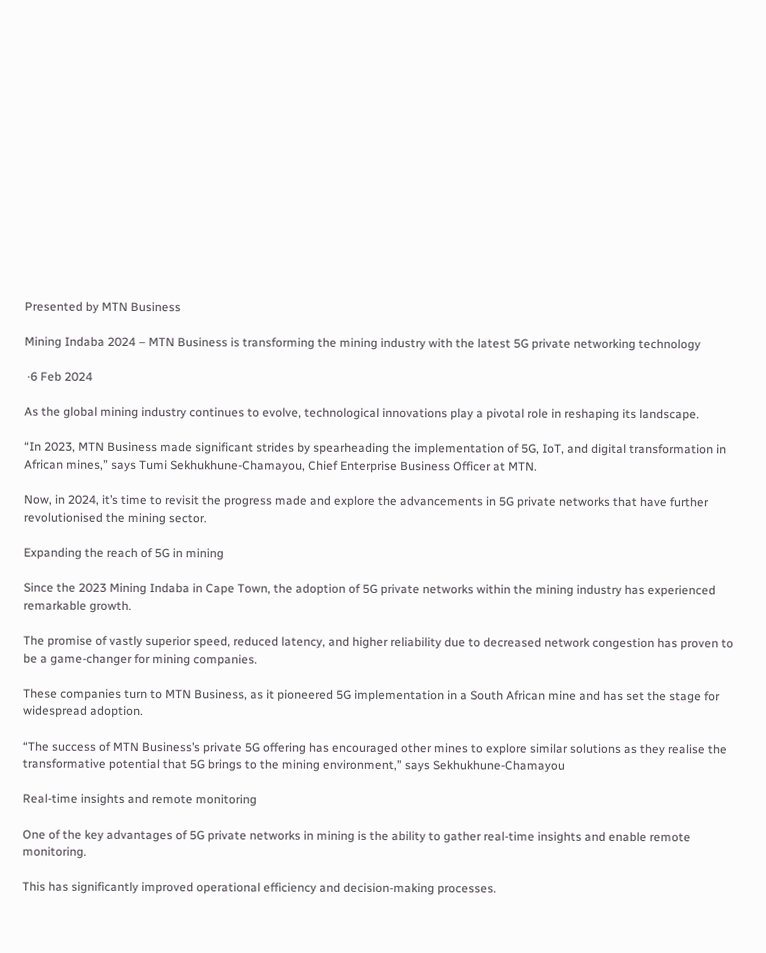Presented by MTN Business

Mining Indaba 2024 – MTN Business is transforming the mining industry with the latest 5G private networking technology

 ·6 Feb 2024

As the global mining industry continues to evolve, technological innovations play a pivotal role in reshaping its landscape.

“In 2023, MTN Business made significant strides by spearheading the implementation of 5G, IoT, and digital transformation in African mines,” says Tumi Sekhukhune-Chamayou, Chief Enterprise Business Officer at MTN.

Now, in 2024, it’s time to revisit the progress made and explore the advancements in 5G private networks that have further revolutionised the mining sector.

Expanding the reach of 5G in mining

Since the 2023 Mining Indaba in Cape Town, the adoption of 5G private networks within the mining industry has experienced remarkable growth.

The promise of vastly superior speed, reduced latency, and higher reliability due to decreased network congestion has proven to be a game-changer for mining companies.

These companies turn to MTN Business, as it pioneered 5G implementation in a South African mine and has set the stage for widespread adoption.

“The success of MTN Business’s private 5G offering has encouraged other mines to explore similar solutions as they realise the transformative potential that 5G brings to the mining environment,” says Sekhukhune-Chamayou

Real-time insights and remote monitoring

One of the key advantages of 5G private networks in mining is the ability to gather real-time insights and enable remote monitoring.

This has significantly improved operational efficiency and decision-making processes.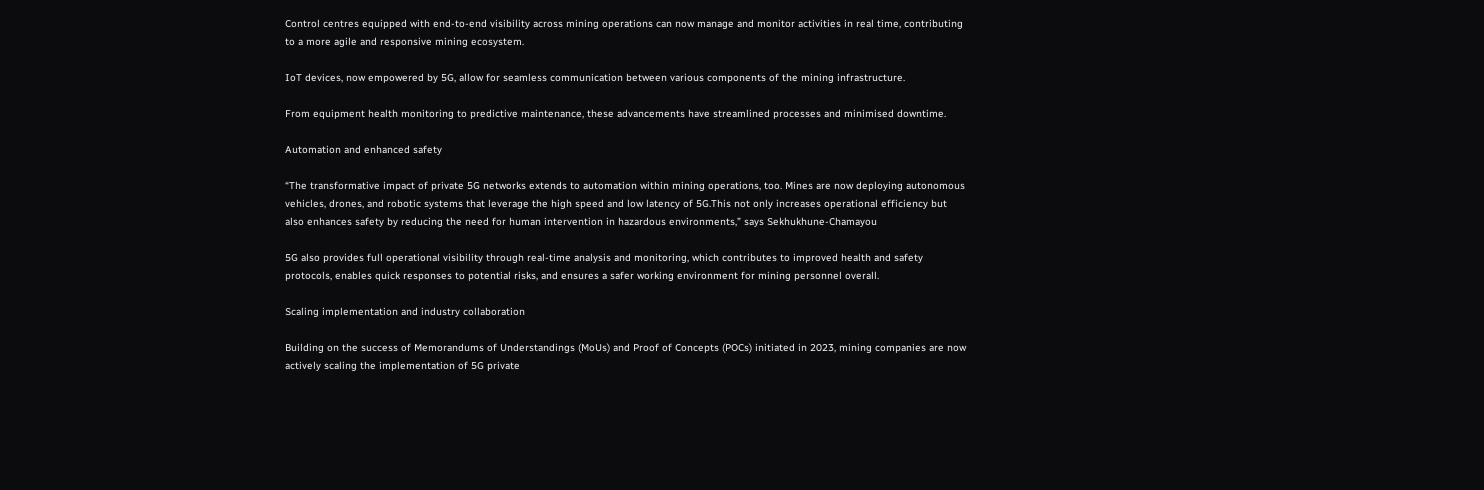Control centres equipped with end-to-end visibility across mining operations can now manage and monitor activities in real time, contributing to a more agile and responsive mining ecosystem.

IoT devices, now empowered by 5G, allow for seamless communication between various components of the mining infrastructure.

From equipment health monitoring to predictive maintenance, these advancements have streamlined processes and minimised downtime.

Automation and enhanced safety

“The transformative impact of private 5G networks extends to automation within mining operations, too. Mines are now deploying autonomous vehicles, drones, and robotic systems that leverage the high speed and low latency of 5G.This not only increases operational efficiency but also enhances safety by reducing the need for human intervention in hazardous environments,” says Sekhukhune-Chamayou

5G also provides full operational visibility through real-time analysis and monitoring, which contributes to improved health and safety protocols, enables quick responses to potential risks, and ensures a safer working environment for mining personnel overall.

Scaling implementation and industry collaboration

Building on the success of Memorandums of Understandings (MoUs) and Proof of Concepts (POCs) initiated in 2023, mining companies are now actively scaling the implementation of 5G private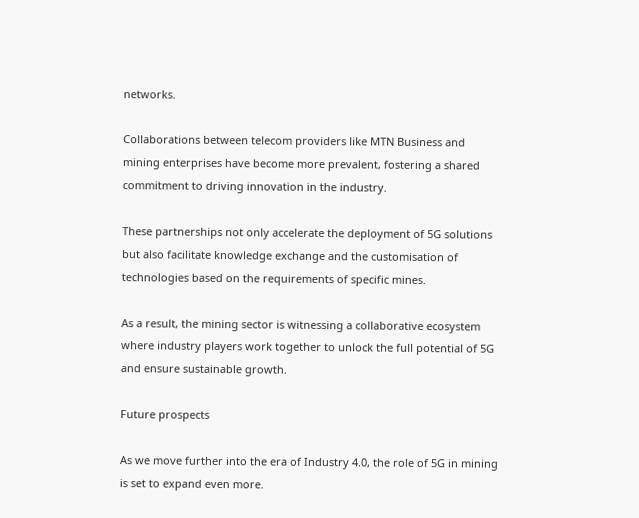networks.

Collaborations between telecom providers like MTN Business and mining enterprises have become more prevalent, fostering a shared commitment to driving innovation in the industry.

These partnerships not only accelerate the deployment of 5G solutions but also facilitate knowledge exchange and the customisation of technologies based on the requirements of specific mines.

As a result, the mining sector is witnessing a collaborative ecosystem where industry players work together to unlock the full potential of 5G and ensure sustainable growth.

Future prospects

As we move further into the era of Industry 4.0, the role of 5G in mining is set to expand even more.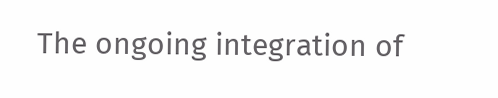The ongoing integration of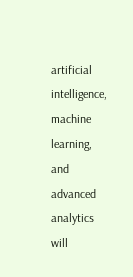artificial intelligence, machine learning, and advanced analytics will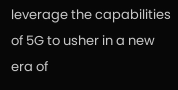leverage the capabilities of 5G to usher in a new era of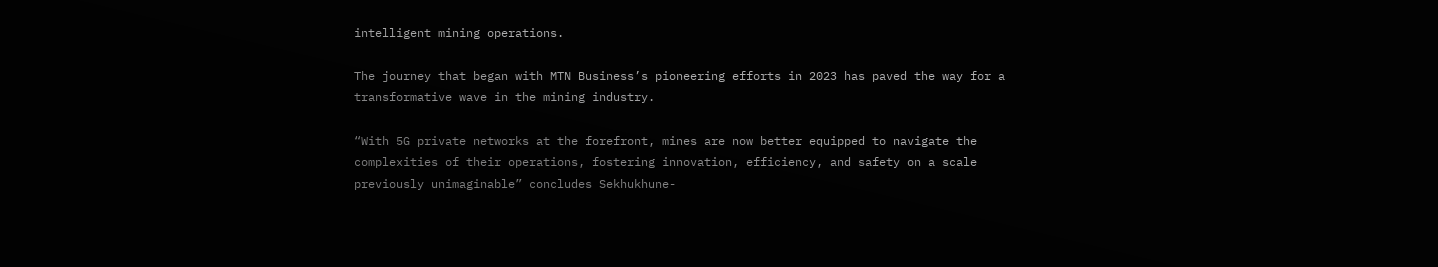intelligent mining operations.

The journey that began with MTN Business’s pioneering efforts in 2023 has paved the way for a transformative wave in the mining industry.

“With 5G private networks at the forefront, mines are now better equipped to navigate the complexities of their operations, fostering innovation, efficiency, and safety on a scale previously unimaginable” concludes Sekhukhune-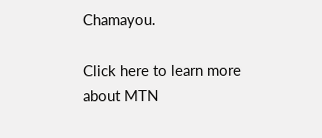Chamayou.

Click here to learn more about MTN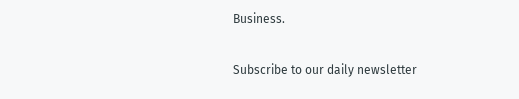Business.

Subscribe to our daily newsletter